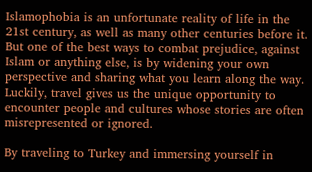Islamophobia is an unfortunate reality of life in the 21st century, as well as many other centuries before it. But one of the best ways to combat prejudice, against Islam or anything else, is by widening your own perspective and sharing what you learn along the way. Luckily, travel gives us the unique opportunity to encounter people and cultures whose stories are often misrepresented or ignored.

By traveling to Turkey and immersing yourself in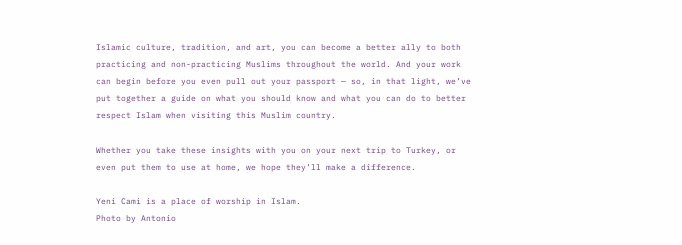Islamic culture, tradition, and art, you can become a better ally to both practicing and non-practicing Muslims throughout the world. And your work can begin before you even pull out your passport — so, in that light, we’ve put together a guide on what you should know and what you can do to better respect Islam when visiting this Muslim country.

Whether you take these insights with you on your next trip to Turkey, or even put them to use at home, we hope they’ll make a difference.

Yeni Cami is a place of worship in Islam.
Photo by Antonio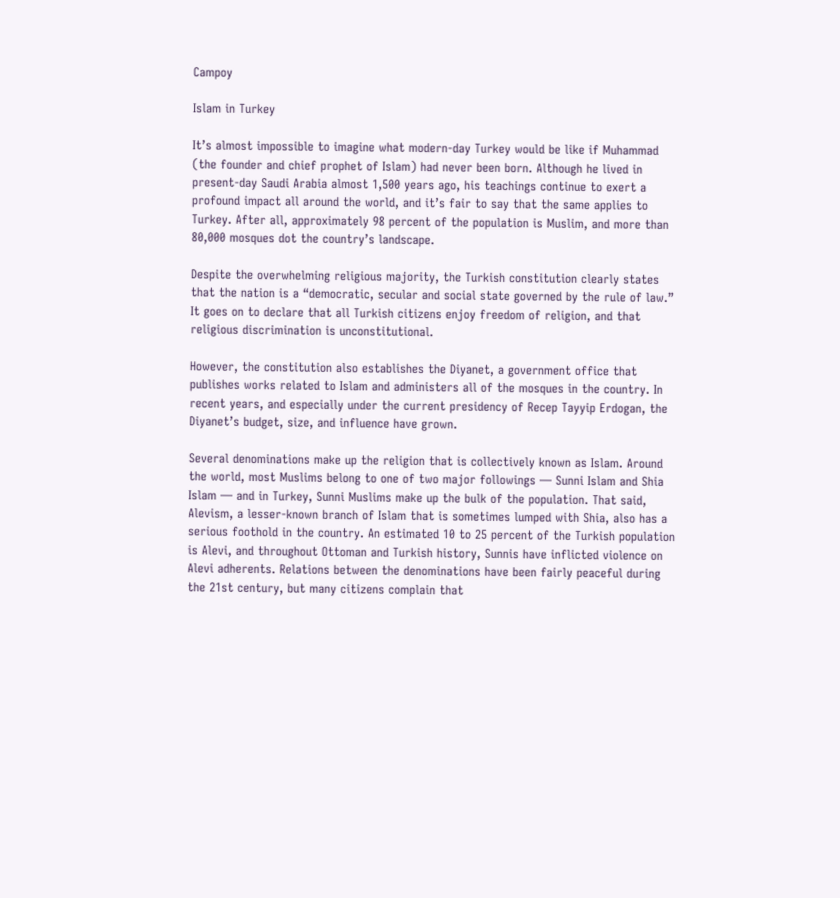Campoy

Islam in Turkey

It’s almost impossible to imagine what modern-day Turkey would be like if Muhammad (the founder and chief prophet of Islam) had never been born. Although he lived in present-day Saudi Arabia almost 1,500 years ago, his teachings continue to exert a profound impact all around the world, and it’s fair to say that the same applies to Turkey. After all, approximately 98 percent of the population is Muslim, and more than 80,000 mosques dot the country’s landscape.

Despite the overwhelming religious majority, the Turkish constitution clearly states that the nation is a “democratic, secular and social state governed by the rule of law.” It goes on to declare that all Turkish citizens enjoy freedom of religion, and that religious discrimination is unconstitutional.

However, the constitution also establishes the Diyanet, a government office that publishes works related to Islam and administers all of the mosques in the country. In recent years, and especially under the current presidency of Recep Tayyip Erdogan, the Diyanet’s budget, size, and influence have grown.

Several denominations make up the religion that is collectively known as Islam. Around the world, most Muslims belong to one of two major followings — Sunni Islam and Shia Islam — and in Turkey, Sunni Muslims make up the bulk of the population. That said, Alevism, a lesser-known branch of Islam that is sometimes lumped with Shia, also has a serious foothold in the country. An estimated 10 to 25 percent of the Turkish population is Alevi, and throughout Ottoman and Turkish history, Sunnis have inflicted violence on Alevi adherents. Relations between the denominations have been fairly peaceful during the 21st century, but many citizens complain that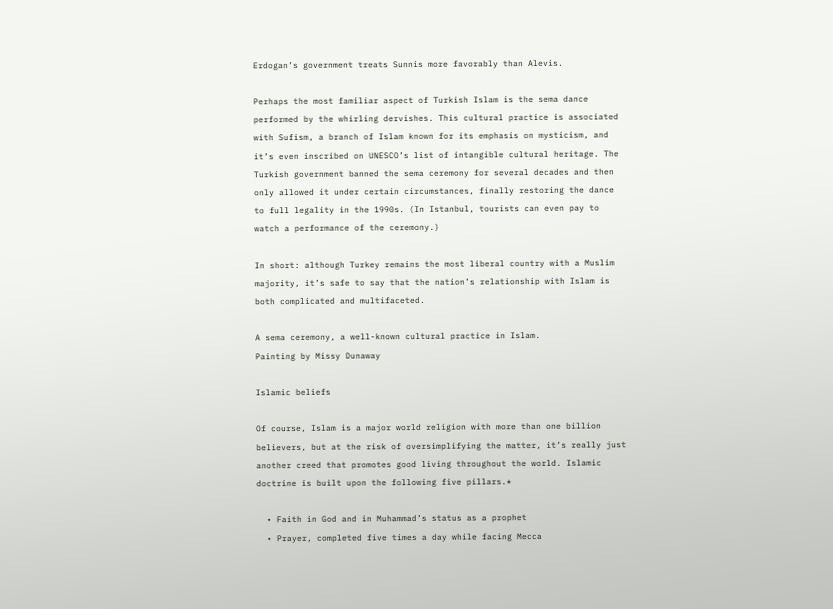Erdogan’s government treats Sunnis more favorably than Alevis.

Perhaps the most familiar aspect of Turkish Islam is the sema dance performed by the whirling dervishes. This cultural practice is associated with Sufism, a branch of Islam known for its emphasis on mysticism, and it’s even inscribed on UNESCO’s list of intangible cultural heritage. The Turkish government banned the sema ceremony for several decades and then only allowed it under certain circumstances, finally restoring the dance to full legality in the 1990s. (In Istanbul, tourists can even pay to watch a performance of the ceremony.)

In short: although Turkey remains the most liberal country with a Muslim majority, it’s safe to say that the nation’s relationship with Islam is both complicated and multifaceted.

A sema ceremony, a well-known cultural practice in Islam.
Painting by Missy Dunaway

Islamic beliefs

Of course, Islam is a major world religion with more than one billion believers, but at the risk of oversimplifying the matter, it’s really just another creed that promotes good living throughout the world. Islamic doctrine is built upon the following five pillars.*

  • Faith in God and in Muhammad’s status as a prophet
  • Prayer, completed five times a day while facing Mecca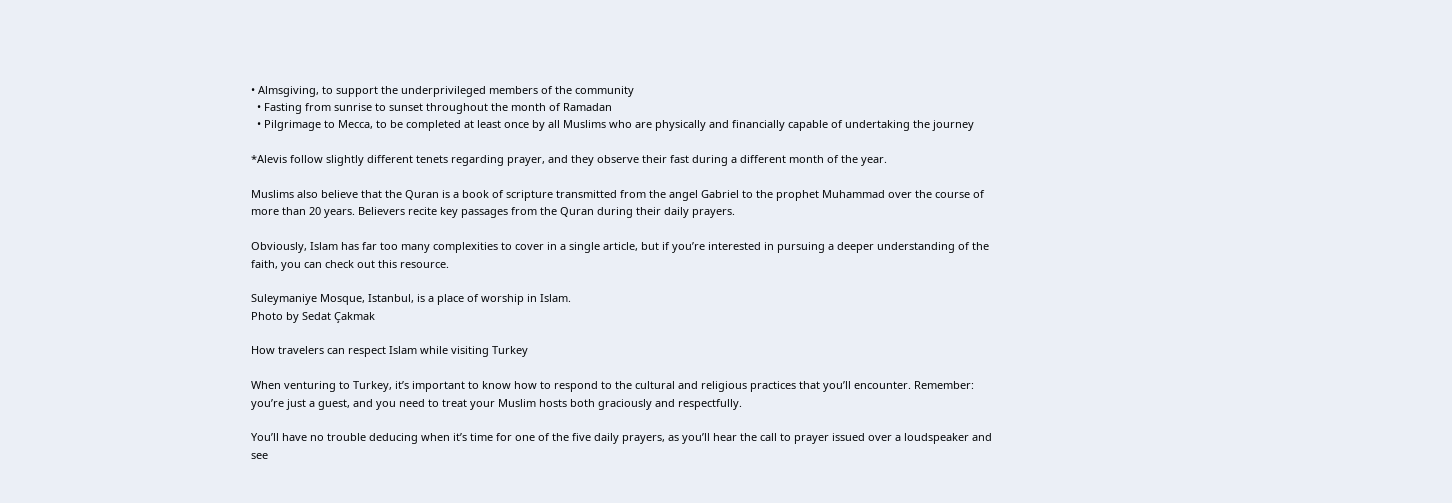• Almsgiving, to support the underprivileged members of the community
  • Fasting from sunrise to sunset throughout the month of Ramadan
  • Pilgrimage to Mecca, to be completed at least once by all Muslims who are physically and financially capable of undertaking the journey

*Alevis follow slightly different tenets regarding prayer, and they observe their fast during a different month of the year.

Muslims also believe that the Quran is a book of scripture transmitted from the angel Gabriel to the prophet Muhammad over the course of more than 20 years. Believers recite key passages from the Quran during their daily prayers.

Obviously, Islam has far too many complexities to cover in a single article, but if you’re interested in pursuing a deeper understanding of the faith, you can check out this resource.

Suleymaniye Mosque, Istanbul, is a place of worship in Islam.
Photo by Sedat Çakmak

How travelers can respect Islam while visiting Turkey

When venturing to Turkey, it’s important to know how to respond to the cultural and religious practices that you’ll encounter. Remember: you’re just a guest, and you need to treat your Muslim hosts both graciously and respectfully.

You’ll have no trouble deducing when it’s time for one of the five daily prayers, as you’ll hear the call to prayer issued over a loudspeaker and see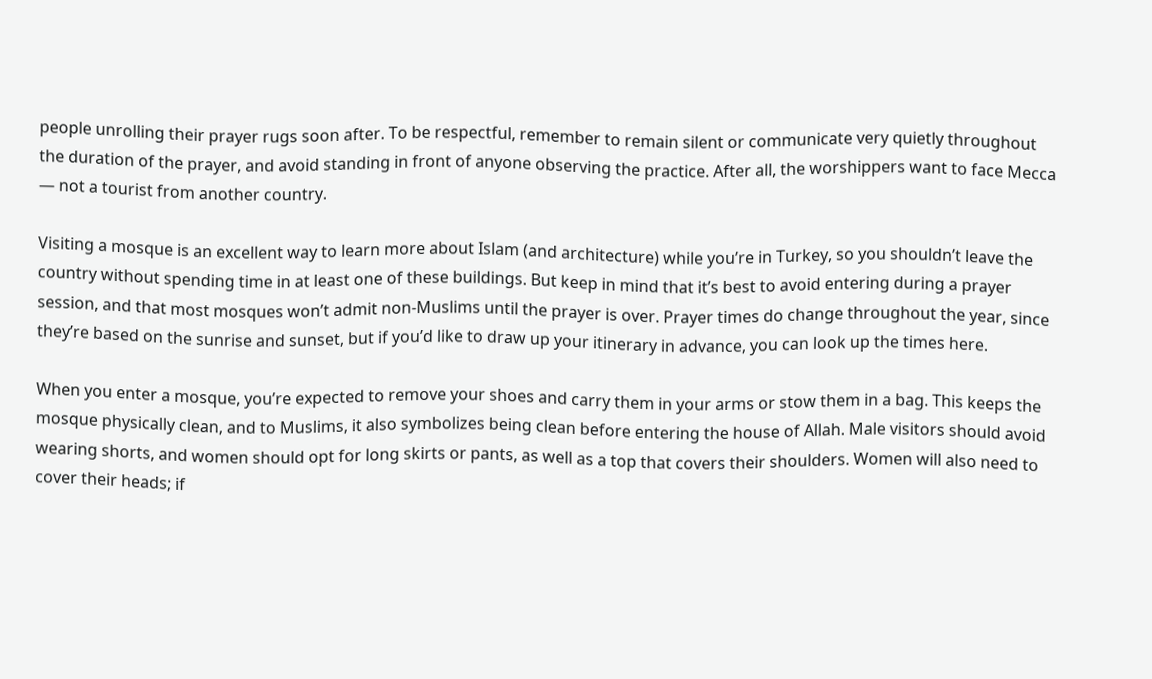people unrolling their prayer rugs soon after. To be respectful, remember to remain silent or communicate very quietly throughout the duration of the prayer, and avoid standing in front of anyone observing the practice. After all, the worshippers want to face Mecca — not a tourist from another country.

Visiting a mosque is an excellent way to learn more about Islam (and architecture) while you’re in Turkey, so you shouldn’t leave the country without spending time in at least one of these buildings. But keep in mind that it’s best to avoid entering during a prayer session, and that most mosques won’t admit non-Muslims until the prayer is over. Prayer times do change throughout the year, since they’re based on the sunrise and sunset, but if you’d like to draw up your itinerary in advance, you can look up the times here.

When you enter a mosque, you’re expected to remove your shoes and carry them in your arms or stow them in a bag. This keeps the mosque physically clean, and to Muslims, it also symbolizes being clean before entering the house of Allah. Male visitors should avoid wearing shorts, and women should opt for long skirts or pants, as well as a top that covers their shoulders. Women will also need to cover their heads; if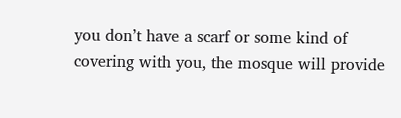you don’t have a scarf or some kind of covering with you, the mosque will provide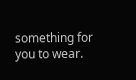something for you to wear.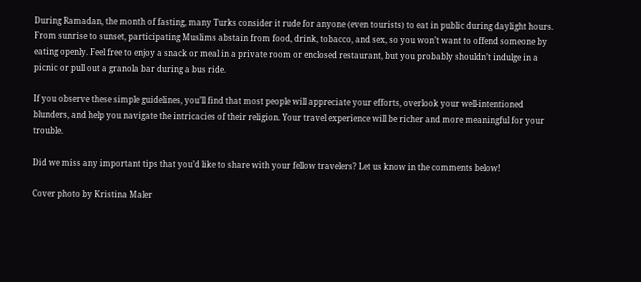During Ramadan, the month of fasting, many Turks consider it rude for anyone (even tourists) to eat in public during daylight hours. From sunrise to sunset, participating Muslims abstain from food, drink, tobacco, and sex, so you won’t want to offend someone by eating openly. Feel free to enjoy a snack or meal in a private room or enclosed restaurant, but you probably shouldn’t indulge in a picnic or pull out a granola bar during a bus ride.

If you observe these simple guidelines, you’ll find that most people will appreciate your efforts, overlook your well-intentioned blunders, and help you navigate the intricacies of their religion. Your travel experience will be richer and more meaningful for your trouble.

Did we miss any important tips that you’d like to share with your fellow travelers? Let us know in the comments below!

Cover photo by Kristina Maler